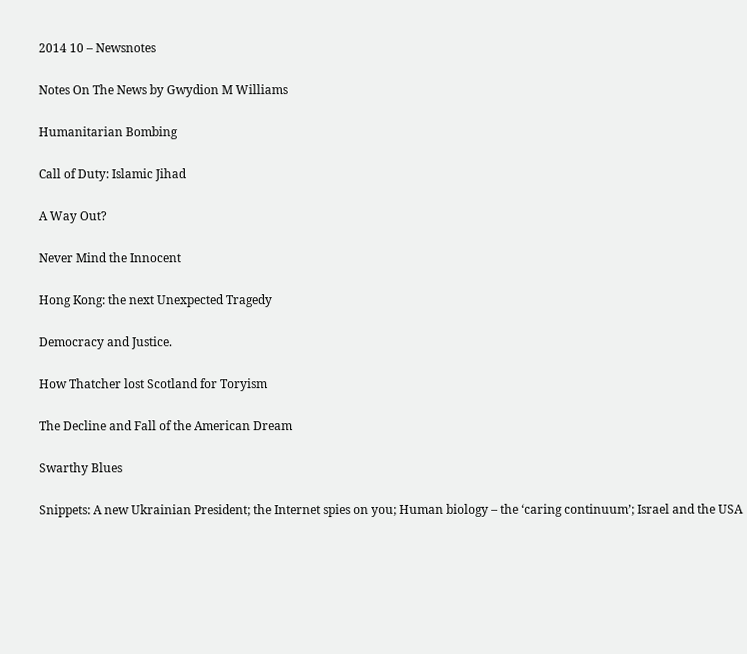2014 10 – Newsnotes

Notes On The News by Gwydion M Williams

Humanitarian Bombing

Call of Duty: Islamic Jihad

A Way Out?

Never Mind the Innocent

Hong Kong: the next Unexpected Tragedy

Democracy and Justice.

How Thatcher lost Scotland for Toryism

The Decline and Fall of the American Dream

Swarthy Blues

Snippets: A new Ukrainian President; the Internet spies on you; Human biology – the ‘caring continuum’; Israel and the USA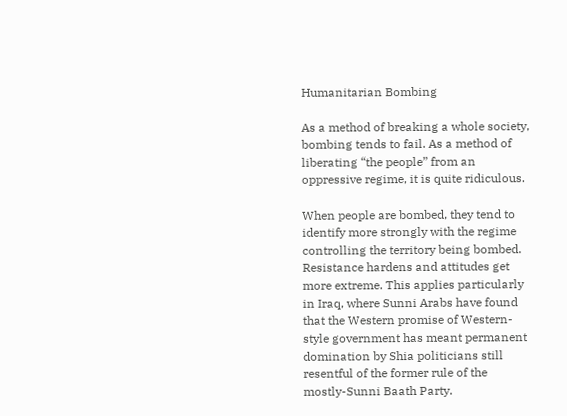Humanitarian Bombing

As a method of breaking a whole society, bombing tends to fail. As a method of liberating “the people” from an oppressive regime, it is quite ridiculous.

When people are bombed, they tend to identify more strongly with the regime controlling the territory being bombed. Resistance hardens and attitudes get more extreme. This applies particularly in Iraq, where Sunni Arabs have found that the Western promise of Western-style government has meant permanent domination by Shia politicians still resentful of the former rule of the mostly-Sunni Baath Party.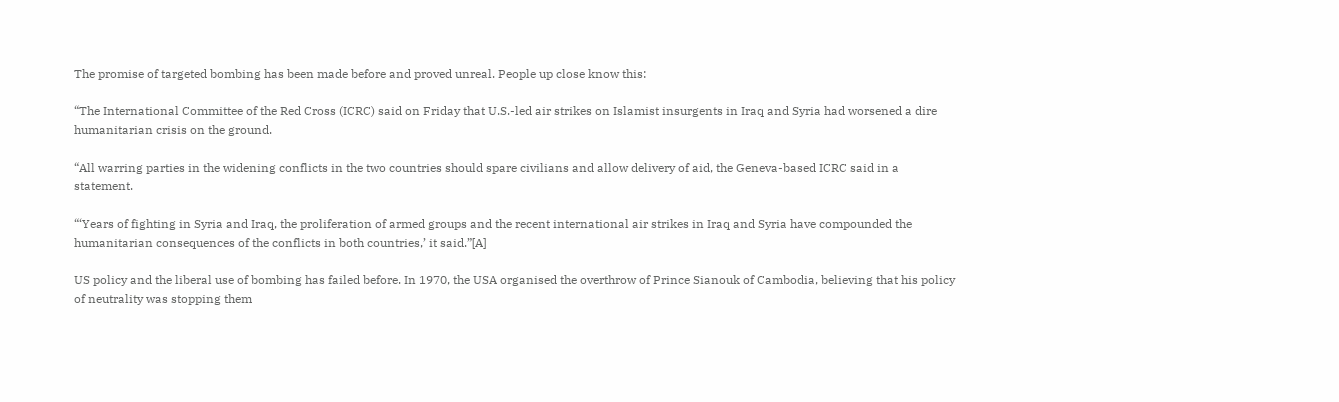The promise of targeted bombing has been made before and proved unreal. People up close know this:

“The International Committee of the Red Cross (ICRC) said on Friday that U.S.-led air strikes on Islamist insurgents in Iraq and Syria had worsened a dire humanitarian crisis on the ground.

“All warring parties in the widening conflicts in the two countries should spare civilians and allow delivery of aid, the Geneva-based ICRC said in a statement.

“‘Years of fighting in Syria and Iraq, the proliferation of armed groups and the recent international air strikes in Iraq and Syria have compounded the humanitarian consequences of the conflicts in both countries,’ it said.”[A]

US policy and the liberal use of bombing has failed before. In 1970, the USA organised the overthrow of Prince Sianouk of Cambodia, believing that his policy of neutrality was stopping them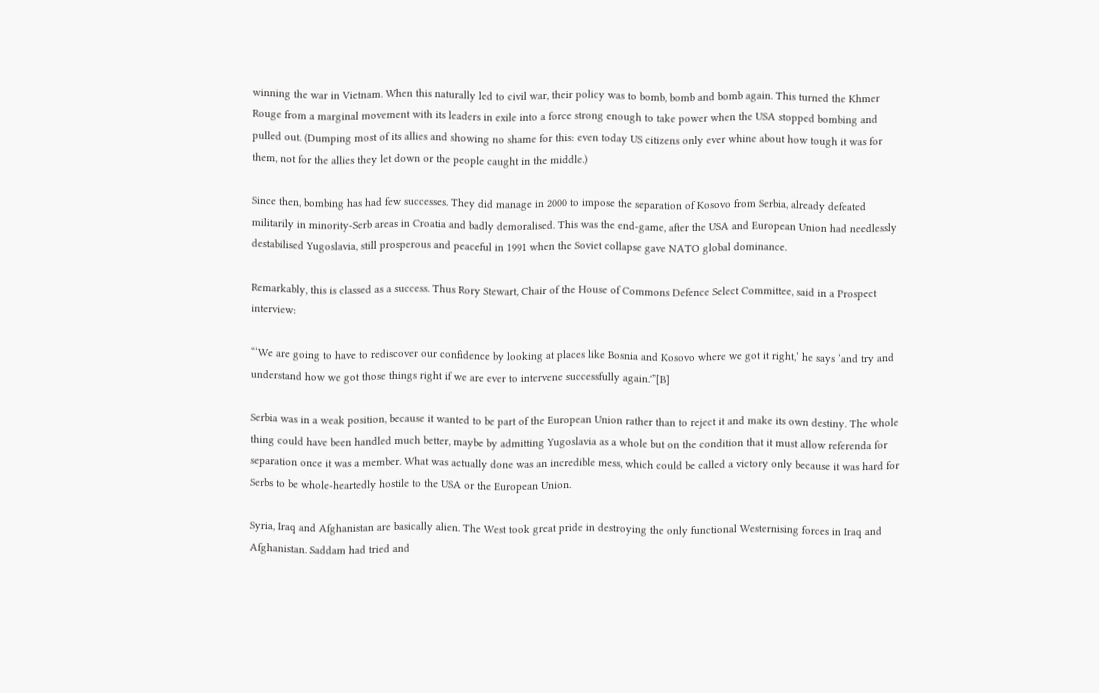winning the war in Vietnam. When this naturally led to civil war, their policy was to bomb, bomb and bomb again. This turned the Khmer Rouge from a marginal movement with its leaders in exile into a force strong enough to take power when the USA stopped bombing and pulled out. (Dumping most of its allies and showing no shame for this: even today US citizens only ever whine about how tough it was for them, not for the allies they let down or the people caught in the middle.)

Since then, bombing has had few successes. They did manage in 2000 to impose the separation of Kosovo from Serbia, already defeated militarily in minority-Serb areas in Croatia and badly demoralised. This was the end-game, after the USA and European Union had needlessly destabilised Yugoslavia, still prosperous and peaceful in 1991 when the Soviet collapse gave NATO global dominance.

Remarkably, this is classed as a success. Thus Rory Stewart, Chair of the House of Commons Defence Select Committee, said in a Prospect interview:

“‘We are going to have to rediscover our confidence by looking at places like Bosnia and Kosovo where we got it right,’ he says ‘and try and understand how we got those things right if we are ever to intervene successfully again.'”[B]

Serbia was in a weak position, because it wanted to be part of the European Union rather than to reject it and make its own destiny. The whole thing could have been handled much better, maybe by admitting Yugoslavia as a whole but on the condition that it must allow referenda for separation once it was a member. What was actually done was an incredible mess, which could be called a victory only because it was hard for Serbs to be whole-heartedly hostile to the USA or the European Union.

Syria, Iraq and Afghanistan are basically alien. The West took great pride in destroying the only functional Westernising forces in Iraq and Afghanistan. Saddam had tried and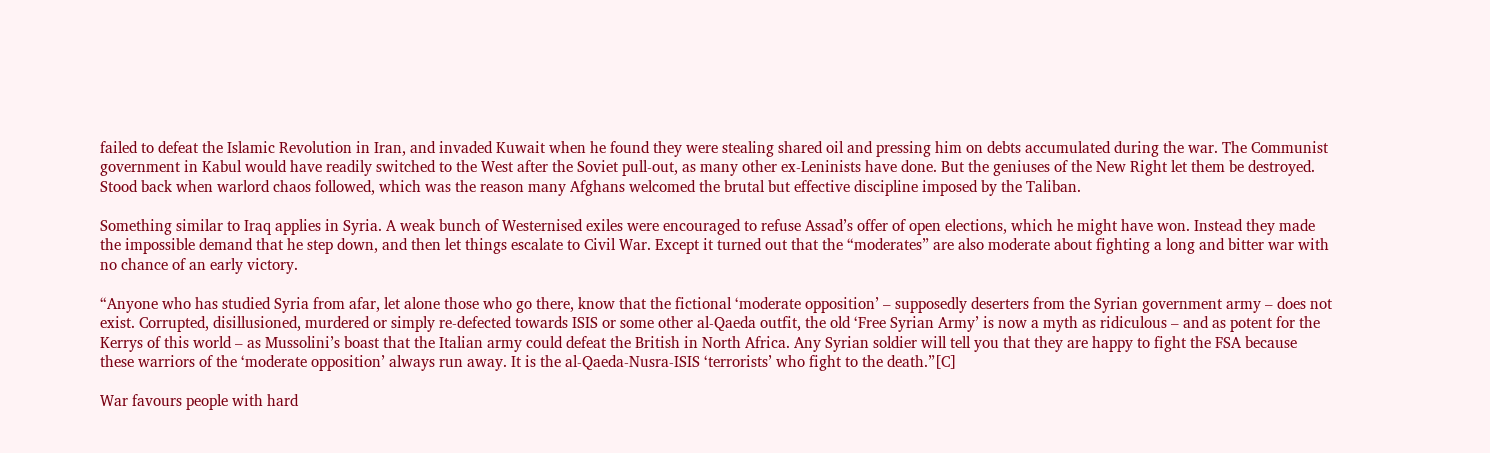failed to defeat the Islamic Revolution in Iran, and invaded Kuwait when he found they were stealing shared oil and pressing him on debts accumulated during the war. The Communist government in Kabul would have readily switched to the West after the Soviet pull-out, as many other ex-Leninists have done. But the geniuses of the New Right let them be destroyed. Stood back when warlord chaos followed, which was the reason many Afghans welcomed the brutal but effective discipline imposed by the Taliban.

Something similar to Iraq applies in Syria. A weak bunch of Westernised exiles were encouraged to refuse Assad’s offer of open elections, which he might have won. Instead they made the impossible demand that he step down, and then let things escalate to Civil War. Except it turned out that the “moderates” are also moderate about fighting a long and bitter war with no chance of an early victory.

“Anyone who has studied Syria from afar, let alone those who go there, know that the fictional ‘moderate opposition’ – supposedly deserters from the Syrian government army – does not exist. Corrupted, disillusioned, murdered or simply re-defected towards ISIS or some other al-Qaeda outfit, the old ‘Free Syrian Army’ is now a myth as ridiculous – and as potent for the Kerrys of this world – as Mussolini’s boast that the Italian army could defeat the British in North Africa. Any Syrian soldier will tell you that they are happy to fight the FSA because these warriors of the ‘moderate opposition’ always run away. It is the al-Qaeda-Nusra-ISIS ‘terrorists’ who fight to the death.”[C]

War favours people with hard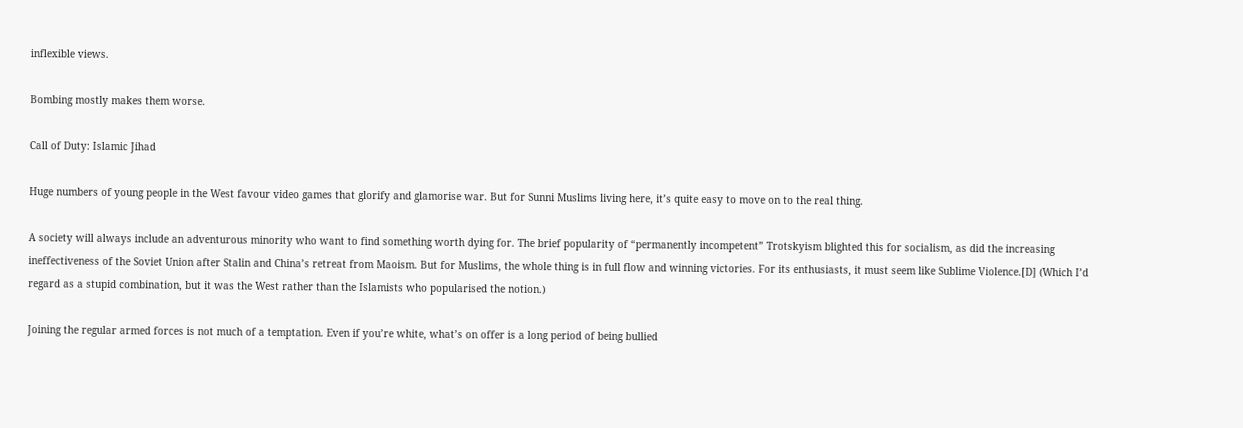inflexible views.

Bombing mostly makes them worse.

Call of Duty: Islamic Jihad

Huge numbers of young people in the West favour video games that glorify and glamorise war. But for Sunni Muslims living here, it’s quite easy to move on to the real thing.

A society will always include an adventurous minority who want to find something worth dying for. The brief popularity of “permanently incompetent” Trotskyism blighted this for socialism, as did the increasing ineffectiveness of the Soviet Union after Stalin and China’s retreat from Maoism. But for Muslims, the whole thing is in full flow and winning victories. For its enthusiasts, it must seem like Sublime Violence.[D] (Which I’d regard as a stupid combination, but it was the West rather than the Islamists who popularised the notion.)

Joining the regular armed forces is not much of a temptation. Even if you’re white, what’s on offer is a long period of being bullied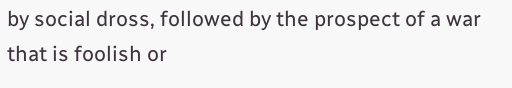by social dross, followed by the prospect of a war that is foolish or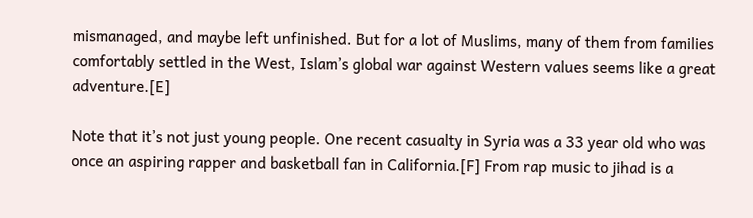mismanaged, and maybe left unfinished. But for a lot of Muslims, many of them from families comfortably settled in the West, Islam’s global war against Western values seems like a great adventure.[E]

Note that it’s not just young people. One recent casualty in Syria was a 33 year old who was once an aspiring rapper and basketball fan in California.[F] From rap music to jihad is a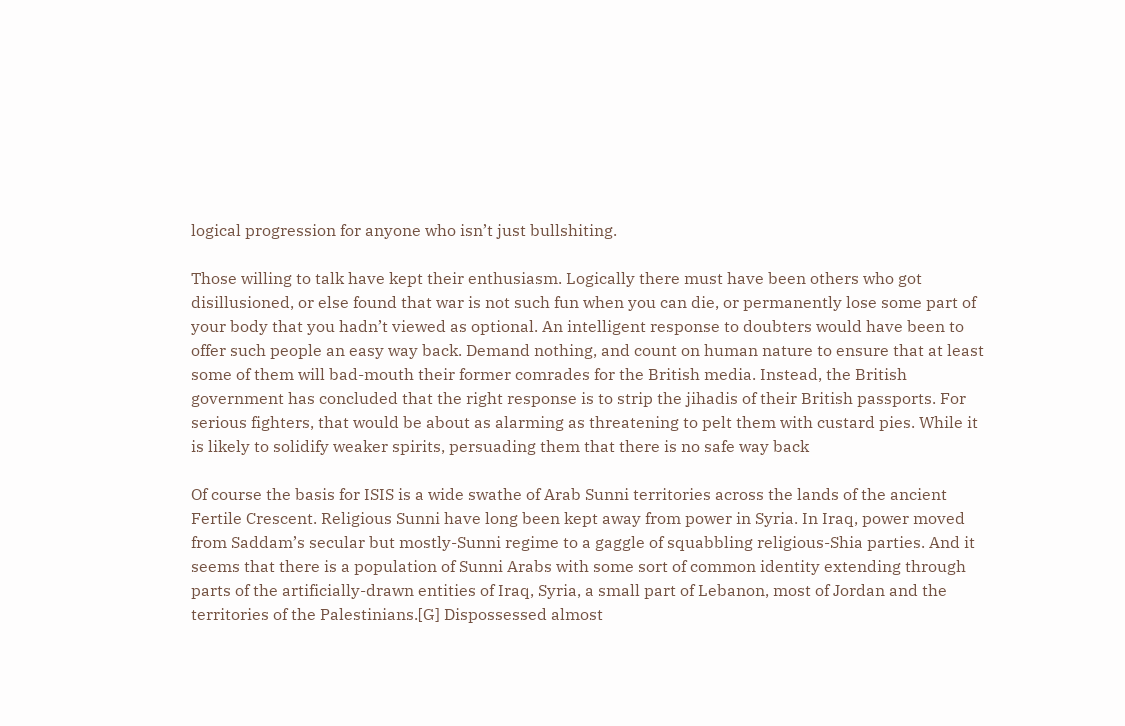logical progression for anyone who isn’t just bullshiting.

Those willing to talk have kept their enthusiasm. Logically there must have been others who got disillusioned, or else found that war is not such fun when you can die, or permanently lose some part of your body that you hadn’t viewed as optional. An intelligent response to doubters would have been to offer such people an easy way back. Demand nothing, and count on human nature to ensure that at least some of them will bad-mouth their former comrades for the British media. Instead, the British government has concluded that the right response is to strip the jihadis of their British passports. For serious fighters, that would be about as alarming as threatening to pelt them with custard pies. While it is likely to solidify weaker spirits, persuading them that there is no safe way back

Of course the basis for ISIS is a wide swathe of Arab Sunni territories across the lands of the ancient Fertile Crescent. Religious Sunni have long been kept away from power in Syria. In Iraq, power moved from Saddam’s secular but mostly-Sunni regime to a gaggle of squabbling religious-Shia parties. And it seems that there is a population of Sunni Arabs with some sort of common identity extending through parts of the artificially-drawn entities of Iraq, Syria, a small part of Lebanon, most of Jordan and the territories of the Palestinians.[G] Dispossessed almost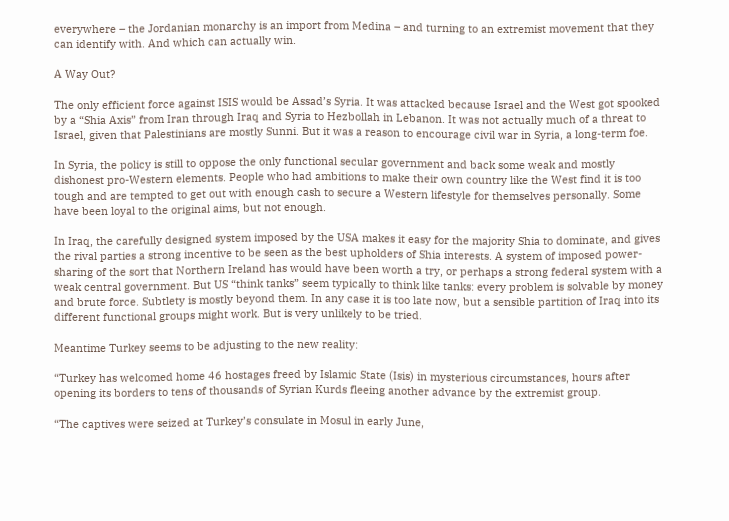everywhere – the Jordanian monarchy is an import from Medina – and turning to an extremist movement that they can identify with. And which can actually win.

A Way Out?

The only efficient force against ISIS would be Assad’s Syria. It was attacked because Israel and the West got spooked by a “Shia Axis” from Iran through Iraq and Syria to Hezbollah in Lebanon. It was not actually much of a threat to Israel, given that Palestinians are mostly Sunni. But it was a reason to encourage civil war in Syria, a long-term foe.

In Syria, the policy is still to oppose the only functional secular government and back some weak and mostly dishonest pro-Western elements. People who had ambitions to make their own country like the West find it is too tough and are tempted to get out with enough cash to secure a Western lifestyle for themselves personally. Some have been loyal to the original aims, but not enough.

In Iraq, the carefully designed system imposed by the USA makes it easy for the majority Shia to dominate, and gives the rival parties a strong incentive to be seen as the best upholders of Shia interests. A system of imposed power-sharing of the sort that Northern Ireland has would have been worth a try, or perhaps a strong federal system with a weak central government. But US “think tanks” seem typically to think like tanks: every problem is solvable by money and brute force. Subtlety is mostly beyond them. In any case it is too late now, but a sensible partition of Iraq into its different functional groups might work. But is very unlikely to be tried.

Meantime Turkey seems to be adjusting to the new reality:

“Turkey has welcomed home 46 hostages freed by Islamic State (Isis) in mysterious circumstances, hours after opening its borders to tens of thousands of Syrian Kurds fleeing another advance by the extremist group.

“The captives were seized at Turkey’s consulate in Mosul in early June,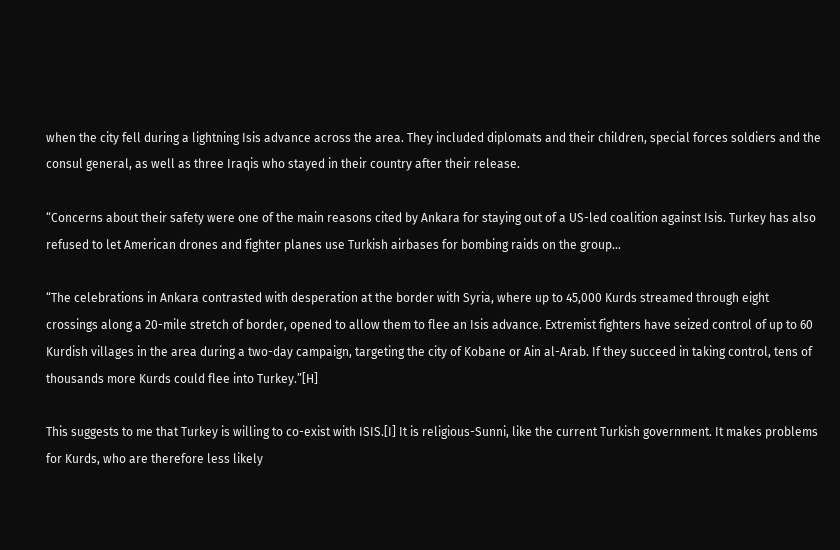when the city fell during a lightning Isis advance across the area. They included diplomats and their children, special forces soldiers and the consul general, as well as three Iraqis who stayed in their country after their release.

“Concerns about their safety were one of the main reasons cited by Ankara for staying out of a US-led coalition against Isis. Turkey has also refused to let American drones and fighter planes use Turkish airbases for bombing raids on the group…

“The celebrations in Ankara contrasted with desperation at the border with Syria, where up to 45,000 Kurds streamed through eight crossings along a 20-mile stretch of border, opened to allow them to flee an Isis advance. Extremist fighters have seized control of up to 60 Kurdish villages in the area during a two-day campaign, targeting the city of Kobane or Ain al-Arab. If they succeed in taking control, tens of thousands more Kurds could flee into Turkey.”[H]

This suggests to me that Turkey is willing to co-exist with ISIS.[I] It is religious-Sunni, like the current Turkish government. It makes problems for Kurds, who are therefore less likely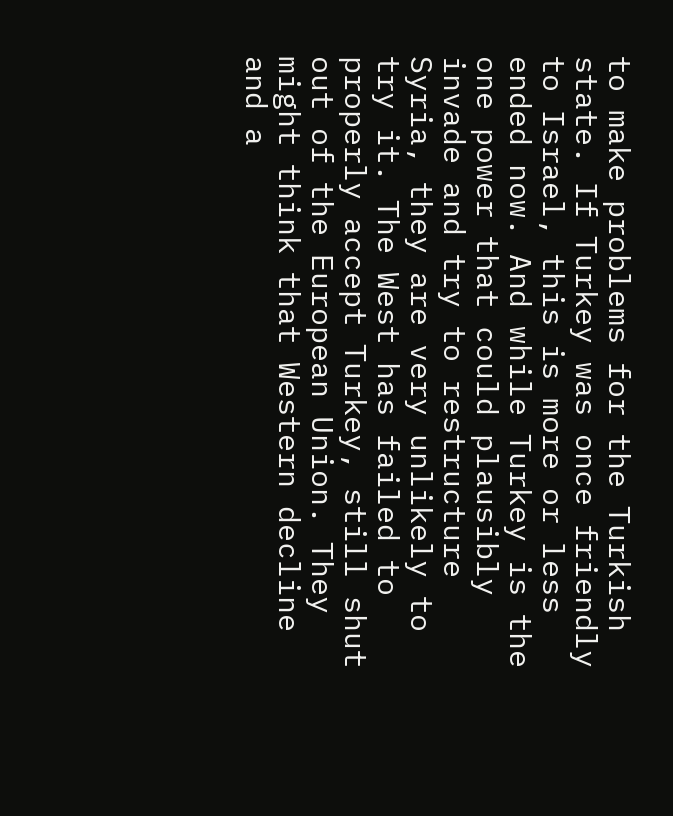to make problems for the Turkish state. If Turkey was once friendly to Israel, this is more or less ended now. And while Turkey is the one power that could plausibly invade and try to restructure Syria, they are very unlikely to try it. The West has failed to properly accept Turkey, still shut out of the European Union. They might think that Western decline and a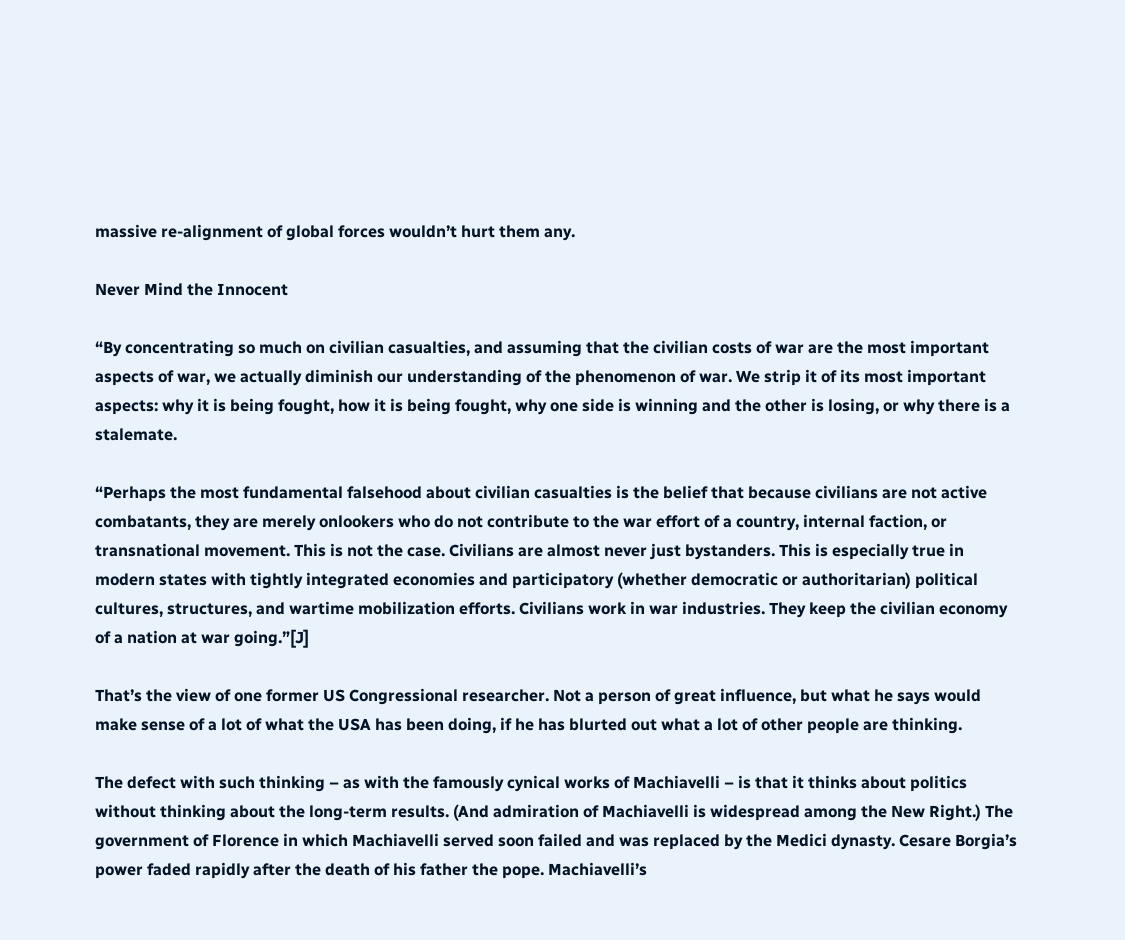massive re-alignment of global forces wouldn’t hurt them any.

Never Mind the Innocent

“By concentrating so much on civilian casualties, and assuming that the civilian costs of war are the most important aspects of war, we actually diminish our understanding of the phenomenon of war. We strip it of its most important aspects: why it is being fought, how it is being fought, why one side is winning and the other is losing, or why there is a stalemate.

“Perhaps the most fundamental falsehood about civilian casualties is the belief that because civilians are not active combatants, they are merely onlookers who do not contribute to the war effort of a country, internal faction, or transnational movement. This is not the case. Civilians are almost never just bystanders. This is especially true in modern states with tightly integrated economies and participatory (whether democratic or authoritarian) political cultures, structures, and wartime mobilization efforts. Civilians work in war industries. They keep the civilian economy of a nation at war going.”[J]

That’s the view of one former US Congressional researcher. Not a person of great influence, but what he says would make sense of a lot of what the USA has been doing, if he has blurted out what a lot of other people are thinking.

The defect with such thinking – as with the famously cynical works of Machiavelli – is that it thinks about politics without thinking about the long-term results. (And admiration of Machiavelli is widespread among the New Right.) The government of Florence in which Machiavelli served soon failed and was replaced by the Medici dynasty. Cesare Borgia’s power faded rapidly after the death of his father the pope. Machiavelli’s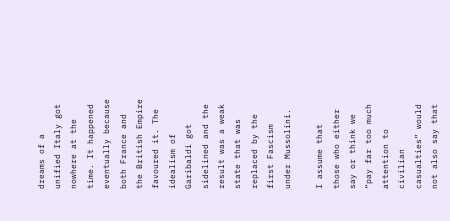dreams of a unified Italy got nowhere at the time. It happened eventually because both France and the British Empire favoured it. The idealism of Garibaldi got sidelined and the result was a weak state that was replaced by the first Fascism under Mussolini.

I assume that those who either say or think we “pay far too much attention to civilian casualties” would not also say that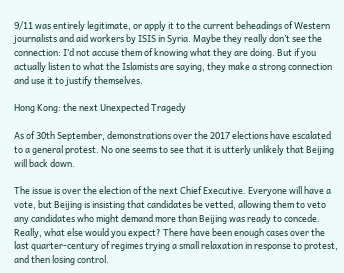9/11 was entirely legitimate, or apply it to the current beheadings of Western journalists and aid workers by ISIS in Syria. Maybe they really don’t see the connection: I’d not accuse them of knowing what they are doing. But if you actually listen to what the Islamists are saying, they make a strong connection and use it to justify themselves.

Hong Kong: the next Unexpected Tragedy

As of 30th September, demonstrations over the 2017 elections have escalated to a general protest. No one seems to see that it is utterly unlikely that Beijing will back down.

The issue is over the election of the next Chief Executive. Everyone will have a vote, but Beijing is insisting that candidates be vetted, allowing them to veto any candidates who might demand more than Beijing was ready to concede. Really, what else would you expect? There have been enough cases over the last quarter-century of regimes trying a small relaxation in response to protest, and then losing control.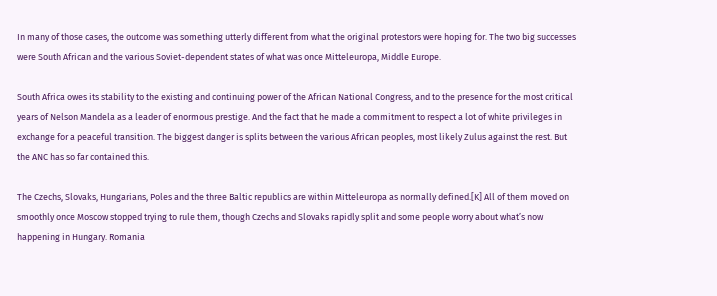In many of those cases, the outcome was something utterly different from what the original protestors were hoping for. The two big successes were South African and the various Soviet-dependent states of what was once Mitteleuropa, Middle Europe.

South Africa owes its stability to the existing and continuing power of the African National Congress, and to the presence for the most critical years of Nelson Mandela as a leader of enormous prestige. And the fact that he made a commitment to respect a lot of white privileges in exchange for a peaceful transition. The biggest danger is splits between the various African peoples, most likely Zulus against the rest. But the ANC has so far contained this.

The Czechs, Slovaks, Hungarians, Poles and the three Baltic republics are within Mitteleuropa as normally defined.[K] All of them moved on smoothly once Moscow stopped trying to rule them, though Czechs and Slovaks rapidly split and some people worry about what’s now happening in Hungary. Romania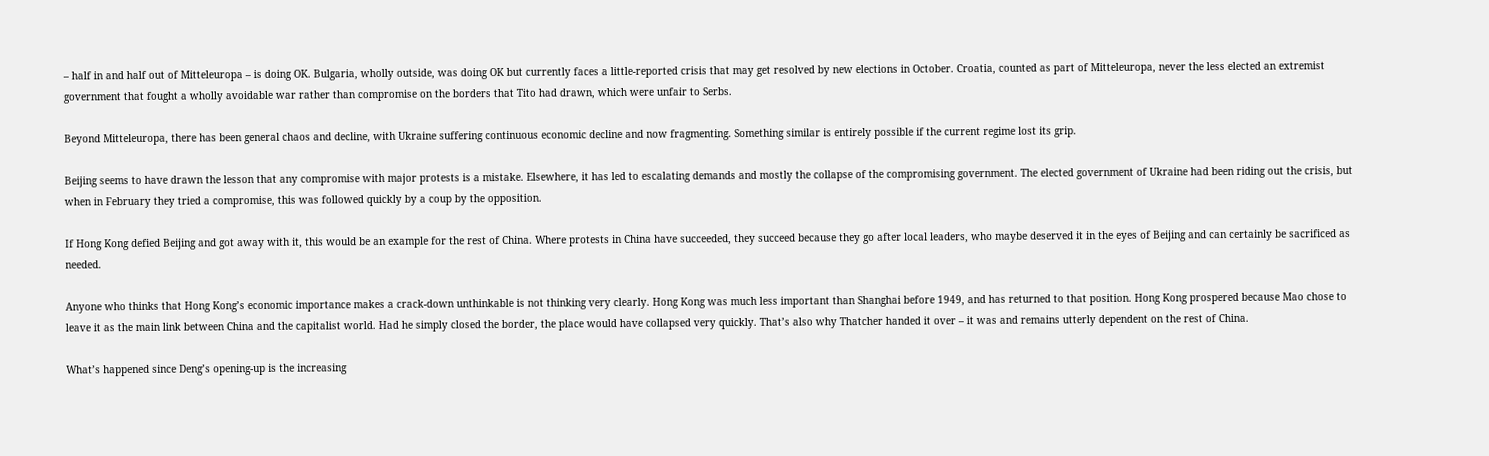– half in and half out of Mitteleuropa – is doing OK. Bulgaria, wholly outside, was doing OK but currently faces a little-reported crisis that may get resolved by new elections in October. Croatia, counted as part of Mitteleuropa, never the less elected an extremist government that fought a wholly avoidable war rather than compromise on the borders that Tito had drawn, which were unfair to Serbs.

Beyond Mitteleuropa, there has been general chaos and decline, with Ukraine suffering continuous economic decline and now fragmenting. Something similar is entirely possible if the current regime lost its grip.

Beijing seems to have drawn the lesson that any compromise with major protests is a mistake. Elsewhere, it has led to escalating demands and mostly the collapse of the compromising government. The elected government of Ukraine had been riding out the crisis, but when in February they tried a compromise, this was followed quickly by a coup by the opposition.

If Hong Kong defied Beijing and got away with it, this would be an example for the rest of China. Where protests in China have succeeded, they succeed because they go after local leaders, who maybe deserved it in the eyes of Beijing and can certainly be sacrificed as needed.

Anyone who thinks that Hong Kong’s economic importance makes a crack-down unthinkable is not thinking very clearly. Hong Kong was much less important than Shanghai before 1949, and has returned to that position. Hong Kong prospered because Mao chose to leave it as the main link between China and the capitalist world. Had he simply closed the border, the place would have collapsed very quickly. That’s also why Thatcher handed it over – it was and remains utterly dependent on the rest of China.

What’s happened since Deng’s opening-up is the increasing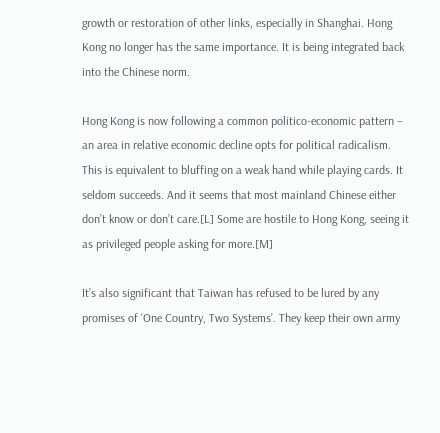growth or restoration of other links, especially in Shanghai. Hong Kong no longer has the same importance. It is being integrated back into the Chinese norm.

Hong Kong is now following a common politico-economic pattern – an area in relative economic decline opts for political radicalism. This is equivalent to bluffing on a weak hand while playing cards. It seldom succeeds. And it seems that most mainland Chinese either don’t know or don’t care.[L] Some are hostile to Hong Kong, seeing it as privileged people asking for more.[M]

It’s also significant that Taiwan has refused to be lured by any promises of ‘One Country, Two Systems’. They keep their own army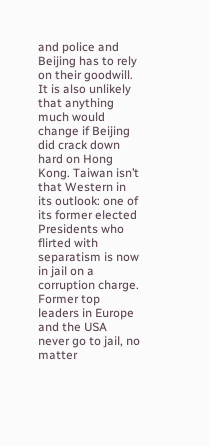and police and Beijing has to rely on their goodwill. It is also unlikely that anything much would change if Beijing did crack down hard on Hong Kong. Taiwan isn’t that Western in its outlook: one of its former elected Presidents who flirted with separatism is now in jail on a corruption charge. Former top leaders in Europe and the USA never go to jail, no matter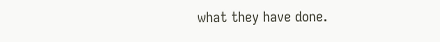what they have done.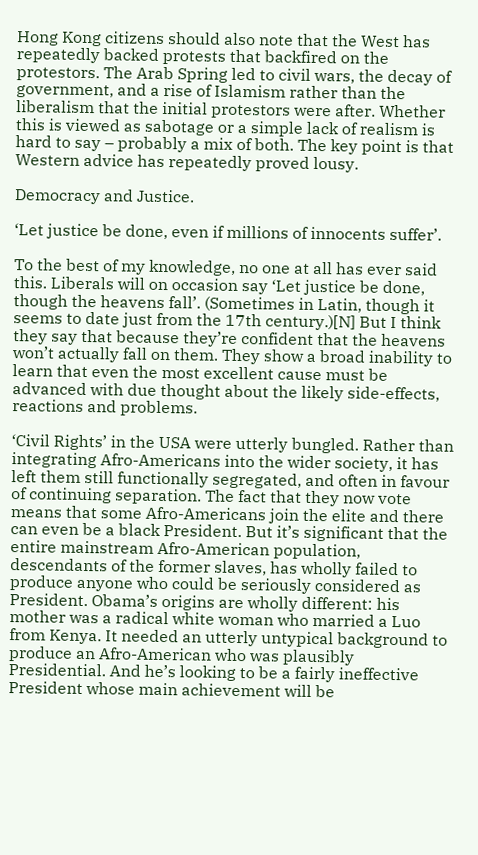Hong Kong citizens should also note that the West has repeatedly backed protests that backfired on the protestors. The Arab Spring led to civil wars, the decay of government, and a rise of Islamism rather than the liberalism that the initial protestors were after. Whether this is viewed as sabotage or a simple lack of realism is hard to say – probably a mix of both. The key point is that Western advice has repeatedly proved lousy.

Democracy and Justice.

‘Let justice be done, even if millions of innocents suffer’.

To the best of my knowledge, no one at all has ever said this. Liberals will on occasion say ‘Let justice be done, though the heavens fall’. (Sometimes in Latin, though it seems to date just from the 17th century.)[N] But I think they say that because they’re confident that the heavens won’t actually fall on them. They show a broad inability to learn that even the most excellent cause must be advanced with due thought about the likely side-effects, reactions and problems.

‘Civil Rights’ in the USA were utterly bungled. Rather than integrating Afro-Americans into the wider society, it has left them still functionally segregated, and often in favour of continuing separation. The fact that they now vote means that some Afro-Americans join the elite and there can even be a black President. But it’s significant that the entire mainstream Afro-American population, descendants of the former slaves, has wholly failed to produce anyone who could be seriously considered as President. Obama’s origins are wholly different: his mother was a radical white woman who married a Luo from Kenya. It needed an utterly untypical background to produce an Afro-American who was plausibly Presidential. And he’s looking to be a fairly ineffective President whose main achievement will be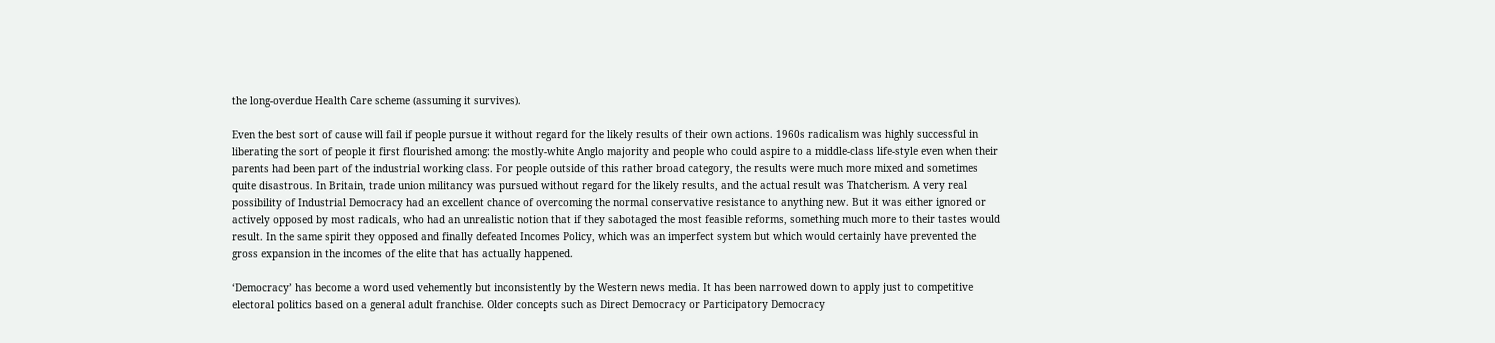the long-overdue Health Care scheme (assuming it survives).

Even the best sort of cause will fail if people pursue it without regard for the likely results of their own actions. 1960s radicalism was highly successful in liberating the sort of people it first flourished among: the mostly-white Anglo majority and people who could aspire to a middle-class life-style even when their parents had been part of the industrial working class. For people outside of this rather broad category, the results were much more mixed and sometimes quite disastrous. In Britain, trade union militancy was pursued without regard for the likely results, and the actual result was Thatcherism. A very real possibility of Industrial Democracy had an excellent chance of overcoming the normal conservative resistance to anything new. But it was either ignored or actively opposed by most radicals, who had an unrealistic notion that if they sabotaged the most feasible reforms, something much more to their tastes would result. In the same spirit they opposed and finally defeated Incomes Policy, which was an imperfect system but which would certainly have prevented the gross expansion in the incomes of the elite that has actually happened.

‘Democracy’ has become a word used vehemently but inconsistently by the Western news media. It has been narrowed down to apply just to competitive electoral politics based on a general adult franchise. Older concepts such as Direct Democracy or Participatory Democracy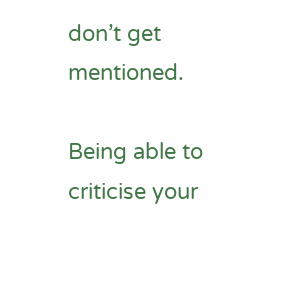don’t get mentioned.

Being able to criticise your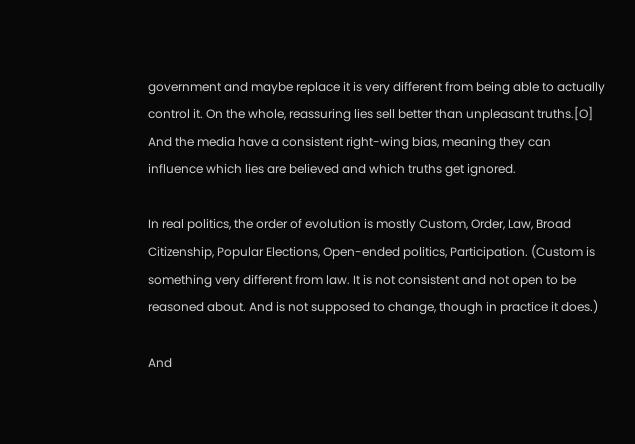government and maybe replace it is very different from being able to actually control it. On the whole, reassuring lies sell better than unpleasant truths.[O] And the media have a consistent right-wing bias, meaning they can influence which lies are believed and which truths get ignored.

In real politics, the order of evolution is mostly Custom, Order, Law, Broad Citizenship, Popular Elections, Open-ended politics, Participation. (Custom is something very different from law. It is not consistent and not open to be reasoned about. And is not supposed to change, though in practice it does.)

And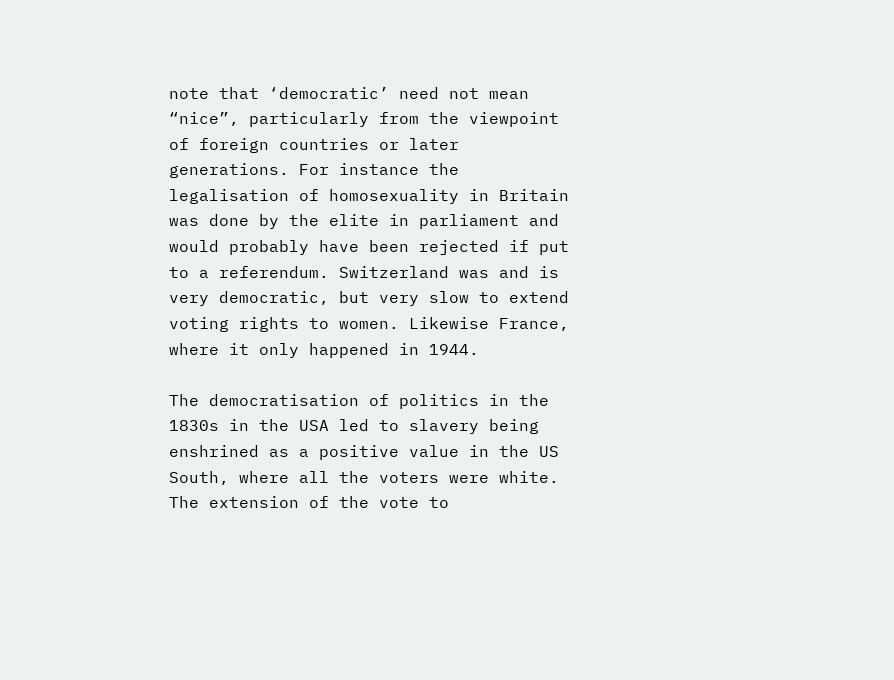note that ‘democratic’ need not mean “nice”, particularly from the viewpoint of foreign countries or later generations. For instance the legalisation of homosexuality in Britain was done by the elite in parliament and would probably have been rejected if put to a referendum. Switzerland was and is very democratic, but very slow to extend voting rights to women. Likewise France, where it only happened in 1944.

The democratisation of politics in the 1830s in the USA led to slavery being enshrined as a positive value in the US South, where all the voters were white. The extension of the vote to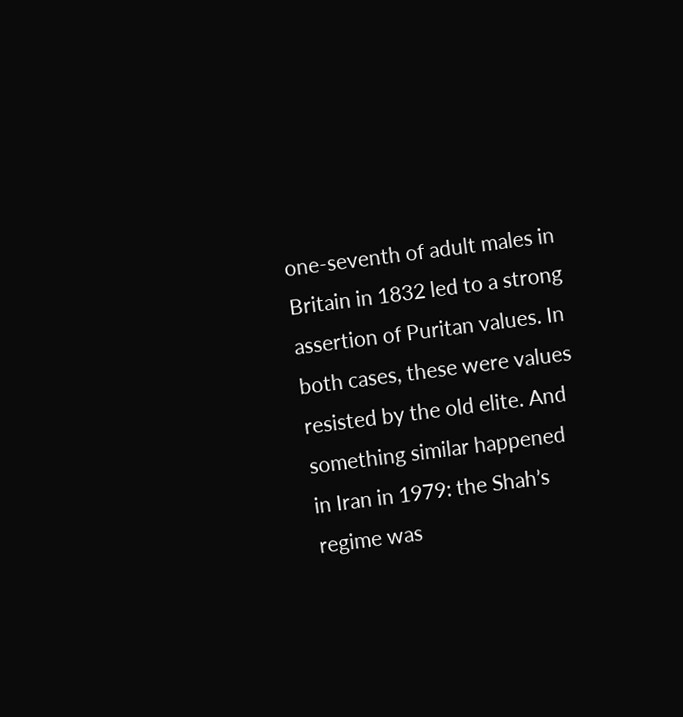one-seventh of adult males in Britain in 1832 led to a strong assertion of Puritan values. In both cases, these were values resisted by the old elite. And something similar happened in Iran in 1979: the Shah’s regime was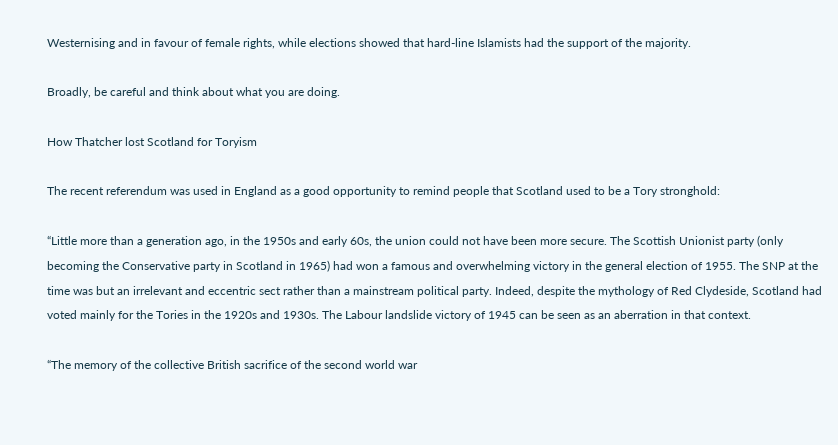Westernising and in favour of female rights, while elections showed that hard-line Islamists had the support of the majority.

Broadly, be careful and think about what you are doing.

How Thatcher lost Scotland for Toryism

The recent referendum was used in England as a good opportunity to remind people that Scotland used to be a Tory stronghold:

“Little more than a generation ago, in the 1950s and early 60s, the union could not have been more secure. The Scottish Unionist party (only becoming the Conservative party in Scotland in 1965) had won a famous and overwhelming victory in the general election of 1955. The SNP at the time was but an irrelevant and eccentric sect rather than a mainstream political party. Indeed, despite the mythology of Red Clydeside, Scotland had voted mainly for the Tories in the 1920s and 1930s. The Labour landslide victory of 1945 can be seen as an aberration in that context.

“The memory of the collective British sacrifice of the second world war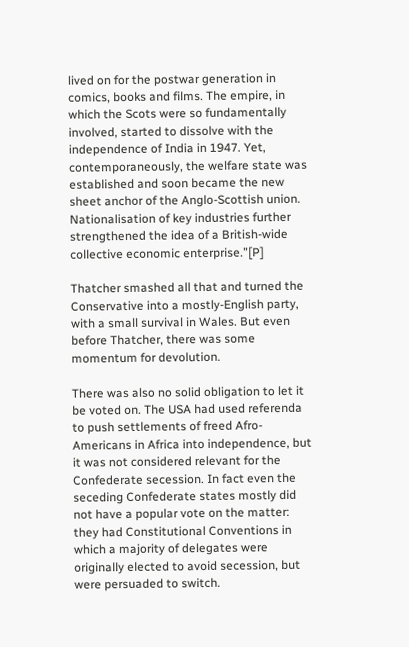lived on for the postwar generation in comics, books and films. The empire, in which the Scots were so fundamentally involved, started to dissolve with the independence of India in 1947. Yet, contemporaneously, the welfare state was established and soon became the new sheet anchor of the Anglo-Scottish union. Nationalisation of key industries further strengthened the idea of a British-wide collective economic enterprise.”[P]

Thatcher smashed all that and turned the Conservative into a mostly-English party, with a small survival in Wales. But even before Thatcher, there was some momentum for devolution.

There was also no solid obligation to let it be voted on. The USA had used referenda to push settlements of freed Afro-Americans in Africa into independence, but it was not considered relevant for the Confederate secession. In fact even the seceding Confederate states mostly did not have a popular vote on the matter: they had Constitutional Conventions in which a majority of delegates were originally elected to avoid secession, but were persuaded to switch.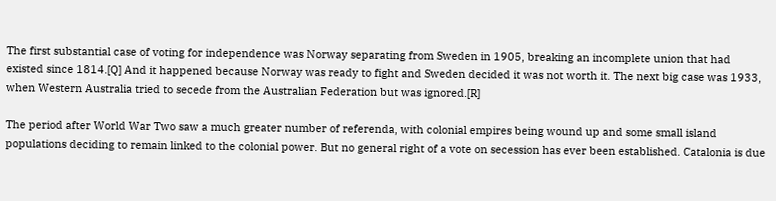The first substantial case of voting for independence was Norway separating from Sweden in 1905, breaking an incomplete union that had existed since 1814.[Q] And it happened because Norway was ready to fight and Sweden decided it was not worth it. The next big case was 1933, when Western Australia tried to secede from the Australian Federation but was ignored.[R]

The period after World War Two saw a much greater number of referenda, with colonial empires being wound up and some small island populations deciding to remain linked to the colonial power. But no general right of a vote on secession has ever been established. Catalonia is due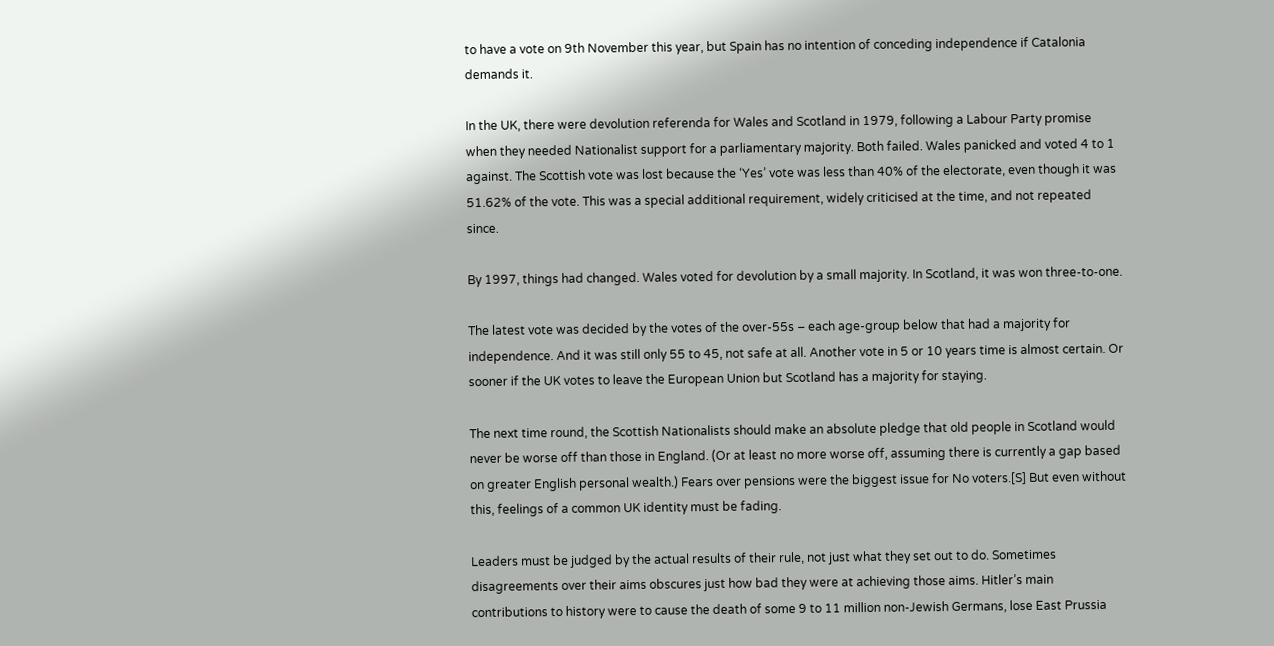to have a vote on 9th November this year, but Spain has no intention of conceding independence if Catalonia demands it.

In the UK, there were devolution referenda for Wales and Scotland in 1979, following a Labour Party promise when they needed Nationalist support for a parliamentary majority. Both failed. Wales panicked and voted 4 to 1 against. The Scottish vote was lost because the ‘Yes’ vote was less than 40% of the electorate, even though it was 51.62% of the vote. This was a special additional requirement, widely criticised at the time, and not repeated since.

By 1997, things had changed. Wales voted for devolution by a small majority. In Scotland, it was won three-to-one.

The latest vote was decided by the votes of the over-55s – each age-group below that had a majority for independence. And it was still only 55 to 45, not safe at all. Another vote in 5 or 10 years time is almost certain. Or sooner if the UK votes to leave the European Union but Scotland has a majority for staying.

The next time round, the Scottish Nationalists should make an absolute pledge that old people in Scotland would never be worse off than those in England. (Or at least no more worse off, assuming there is currently a gap based on greater English personal wealth.) Fears over pensions were the biggest issue for No voters.[S] But even without this, feelings of a common UK identity must be fading.

Leaders must be judged by the actual results of their rule, not just what they set out to do. Sometimes disagreements over their aims obscures just how bad they were at achieving those aims. Hitler’s main contributions to history were to cause the death of some 9 to 11 million non-Jewish Germans, lose East Prussia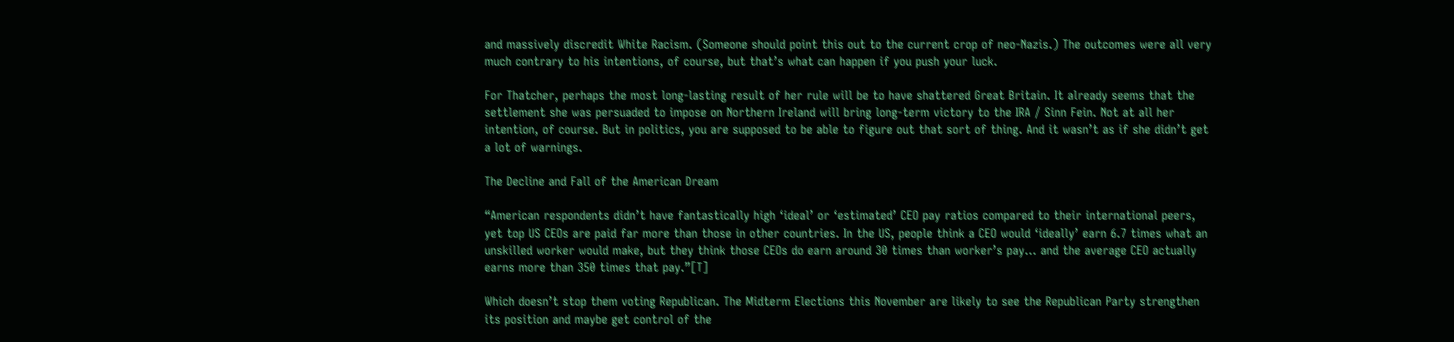and massively discredit White Racism. (Someone should point this out to the current crop of neo-Nazis.) The outcomes were all very much contrary to his intentions, of course, but that’s what can happen if you push your luck.

For Thatcher, perhaps the most long-lasting result of her rule will be to have shattered Great Britain. It already seems that the settlement she was persuaded to impose on Northern Ireland will bring long-term victory to the IRA / Sinn Fein. Not at all her intention, of course. But in politics, you are supposed to be able to figure out that sort of thing. And it wasn’t as if she didn’t get a lot of warnings.

The Decline and Fall of the American Dream

“American respondents didn’t have fantastically high ‘ideal’ or ‘estimated’ CEO pay ratios compared to their international peers, yet top US CEOs are paid far more than those in other countries. In the US, people think a CEO would ‘ideally’ earn 6.7 times what an unskilled worker would make, but they think those CEOs do earn around 30 times than worker’s pay… and the average CEO actually earns more than 350 times that pay.”[T]

Which doesn’t stop them voting Republican. The Midterm Elections this November are likely to see the Republican Party strengthen its position and maybe get control of the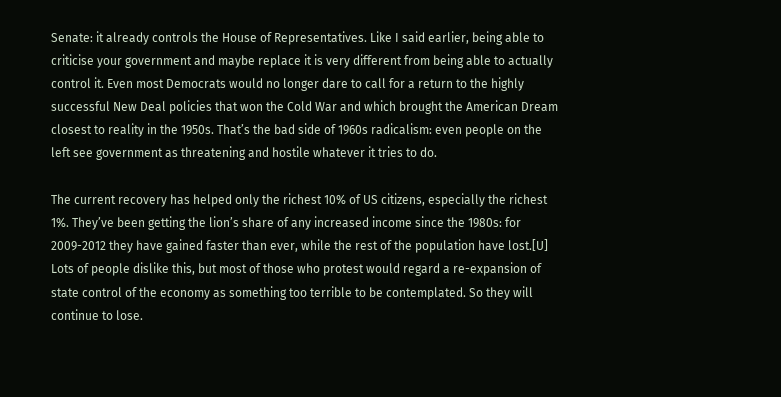Senate: it already controls the House of Representatives. Like I said earlier, being able to criticise your government and maybe replace it is very different from being able to actually control it. Even most Democrats would no longer dare to call for a return to the highly successful New Deal policies that won the Cold War and which brought the American Dream closest to reality in the 1950s. That’s the bad side of 1960s radicalism: even people on the left see government as threatening and hostile whatever it tries to do.

The current recovery has helped only the richest 10% of US citizens, especially the richest 1%. They’ve been getting the lion’s share of any increased income since the 1980s: for 2009-2012 they have gained faster than ever, while the rest of the population have lost.[U] Lots of people dislike this, but most of those who protest would regard a re-expansion of state control of the economy as something too terrible to be contemplated. So they will continue to lose.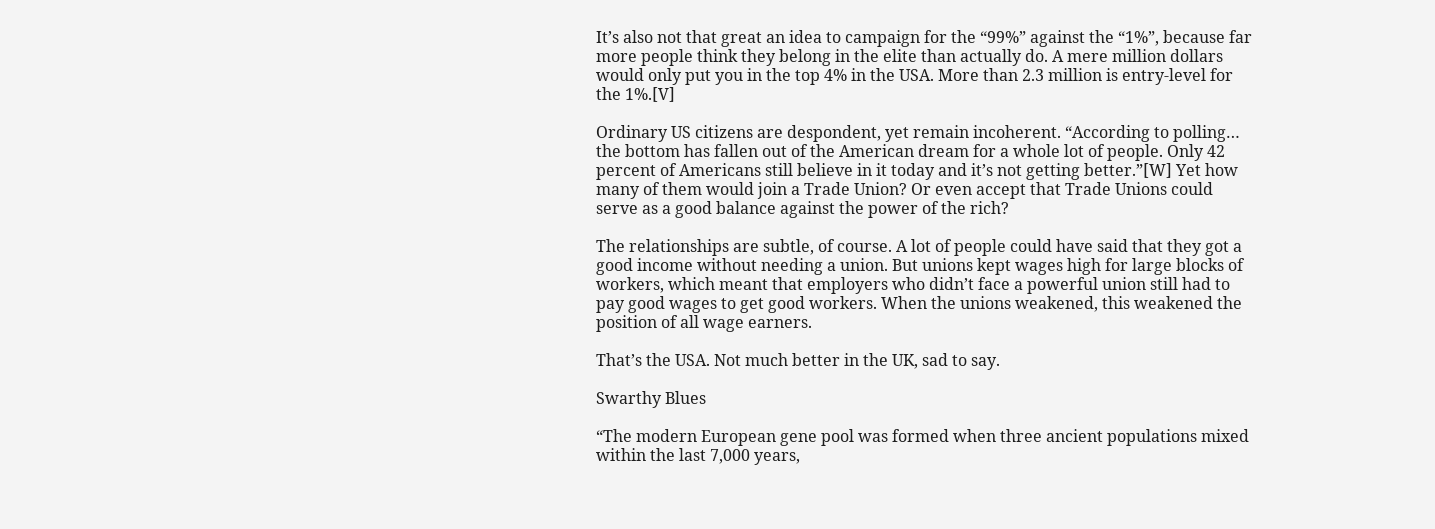It’s also not that great an idea to campaign for the “99%” against the “1%”, because far more people think they belong in the elite than actually do. A mere million dollars would only put you in the top 4% in the USA. More than 2.3 million is entry-level for the 1%.[V]

Ordinary US citizens are despondent, yet remain incoherent. “According to polling… the bottom has fallen out of the American dream for a whole lot of people. Only 42 percent of Americans still believe in it today and it’s not getting better.”[W] Yet how many of them would join a Trade Union? Or even accept that Trade Unions could serve as a good balance against the power of the rich?

The relationships are subtle, of course. A lot of people could have said that they got a good income without needing a union. But unions kept wages high for large blocks of workers, which meant that employers who didn’t face a powerful union still had to pay good wages to get good workers. When the unions weakened, this weakened the position of all wage earners.

That’s the USA. Not much better in the UK, sad to say.

Swarthy Blues

“The modern European gene pool was formed when three ancient populations mixed within the last 7,000 years,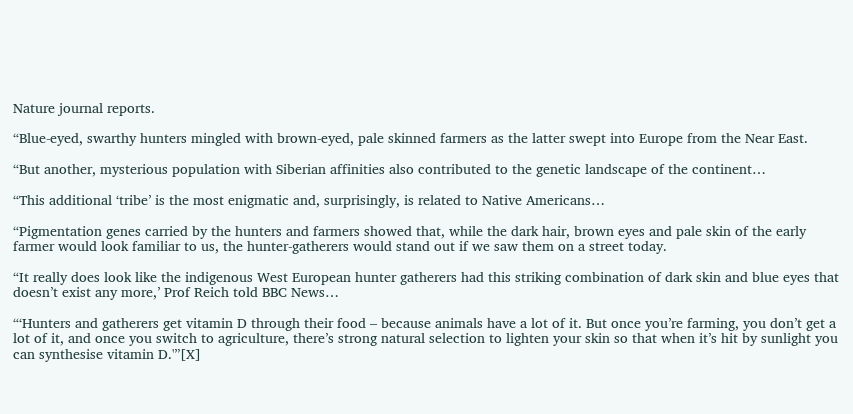Nature journal reports.

“Blue-eyed, swarthy hunters mingled with brown-eyed, pale skinned farmers as the latter swept into Europe from the Near East.

“But another, mysterious population with Siberian affinities also contributed to the genetic landscape of the continent…

“This additional ‘tribe’ is the most enigmatic and, surprisingly, is related to Native Americans…

“Pigmentation genes carried by the hunters and farmers showed that, while the dark hair, brown eyes and pale skin of the early farmer would look familiar to us, the hunter-gatherers would stand out if we saw them on a street today.

“It really does look like the indigenous West European hunter gatherers had this striking combination of dark skin and blue eyes that doesn’t exist any more,’ Prof Reich told BBC News…

“‘Hunters and gatherers get vitamin D through their food – because animals have a lot of it. But once you’re farming, you don’t get a lot of it, and once you switch to agriculture, there’s strong natural selection to lighten your skin so that when it’s hit by sunlight you can synthesise vitamin D.'”[X]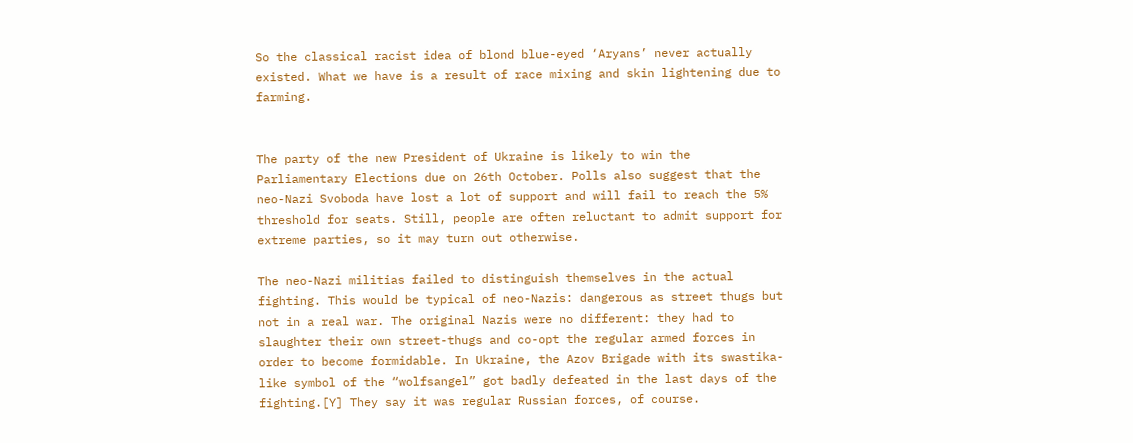So the classical racist idea of blond blue-eyed ‘Aryans’ never actually existed. What we have is a result of race mixing and skin lightening due to farming.


The party of the new President of Ukraine is likely to win the Parliamentary Elections due on 26th October. Polls also suggest that the neo-Nazi Svoboda have lost a lot of support and will fail to reach the 5% threshold for seats. Still, people are often reluctant to admit support for extreme parties, so it may turn out otherwise.

The neo-Nazi militias failed to distinguish themselves in the actual fighting. This would be typical of neo-Nazis: dangerous as street thugs but not in a real war. The original Nazis were no different: they had to slaughter their own street-thugs and co-opt the regular armed forces in order to become formidable. In Ukraine, the Azov Brigade with its swastika-like symbol of the “wolfsangel” got badly defeated in the last days of the fighting.[Y] They say it was regular Russian forces, of course.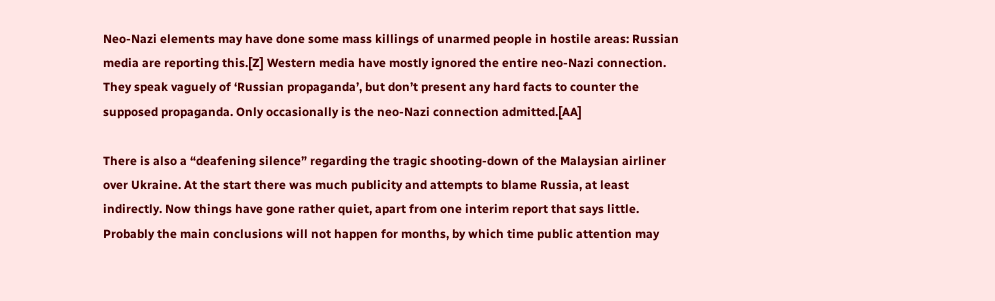Neo-Nazi elements may have done some mass killings of unarmed people in hostile areas: Russian media are reporting this.[Z] Western media have mostly ignored the entire neo-Nazi connection. They speak vaguely of ‘Russian propaganda’, but don’t present any hard facts to counter the supposed propaganda. Only occasionally is the neo-Nazi connection admitted.[AA]

There is also a “deafening silence” regarding the tragic shooting-down of the Malaysian airliner over Ukraine. At the start there was much publicity and attempts to blame Russia, at least indirectly. Now things have gone rather quiet, apart from one interim report that says little. Probably the main conclusions will not happen for months, by which time public attention may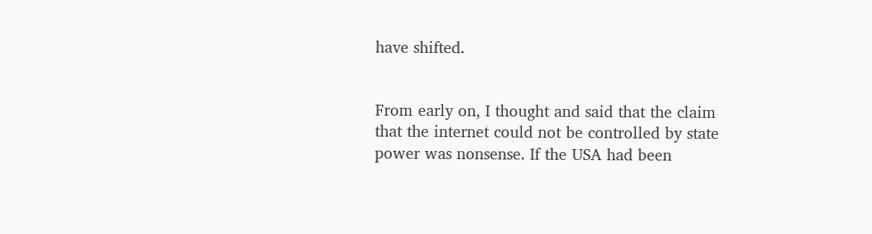have shifted.


From early on, I thought and said that the claim that the internet could not be controlled by state power was nonsense. If the USA had been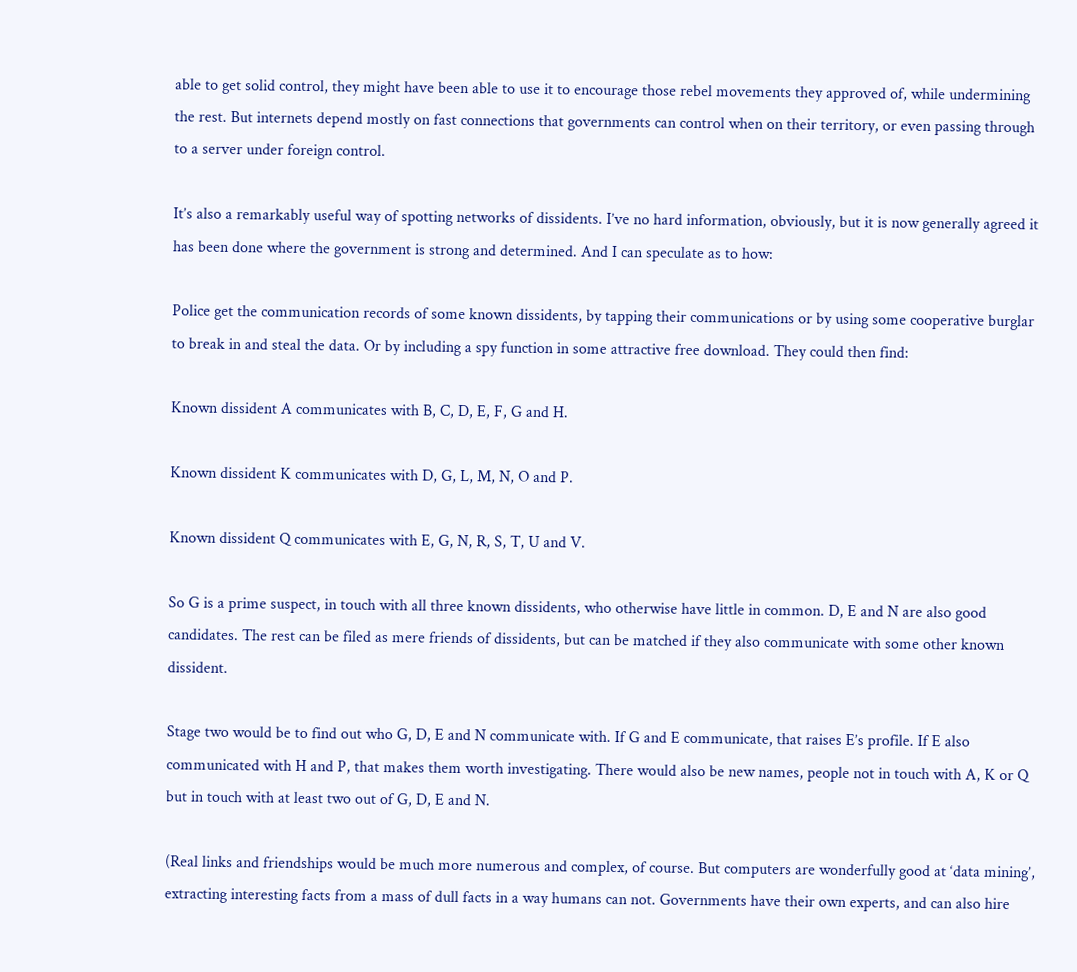able to get solid control, they might have been able to use it to encourage those rebel movements they approved of, while undermining the rest. But internets depend mostly on fast connections that governments can control when on their territory, or even passing through to a server under foreign control.

It’s also a remarkably useful way of spotting networks of dissidents. I’ve no hard information, obviously, but it is now generally agreed it has been done where the government is strong and determined. And I can speculate as to how:

Police get the communication records of some known dissidents, by tapping their communications or by using some cooperative burglar to break in and steal the data. Or by including a spy function in some attractive free download. They could then find:

Known dissident A communicates with B, C, D, E, F, G and H.

Known dissident K communicates with D, G, L, M, N, O and P.

Known dissident Q communicates with E, G, N, R, S, T, U and V.

So G is a prime suspect, in touch with all three known dissidents, who otherwise have little in common. D, E and N are also good candidates. The rest can be filed as mere friends of dissidents, but can be matched if they also communicate with some other known dissident.

Stage two would be to find out who G, D, E and N communicate with. If G and E communicate, that raises E’s profile. If E also communicated with H and P, that makes them worth investigating. There would also be new names, people not in touch with A, K or Q but in touch with at least two out of G, D, E and N.

(Real links and friendships would be much more numerous and complex, of course. But computers are wonderfully good at ‘data mining’, extracting interesting facts from a mass of dull facts in a way humans can not. Governments have their own experts, and can also hire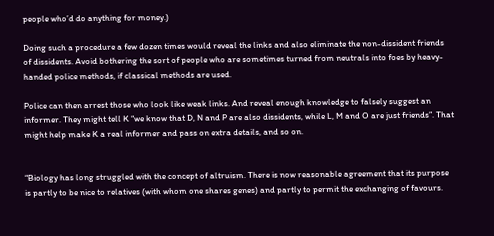people who’d do anything for money.)

Doing such a procedure a few dozen times would reveal the links and also eliminate the non-dissident friends of dissidents. Avoid bothering the sort of people who are sometimes turned from neutrals into foes by heavy-handed police methods, if classical methods are used.

Police can then arrest those who look like weak links. And reveal enough knowledge to falsely suggest an informer. They might tell K “we know that D, N and P are also dissidents, while L, M and O are just friends”. That might help make K a real informer and pass on extra details, and so on.


“Biology has long struggled with the concept of altruism. There is now reasonable agreement that its purpose is partly to be nice to relatives (with whom one shares genes) and partly to permit the exchanging of favours.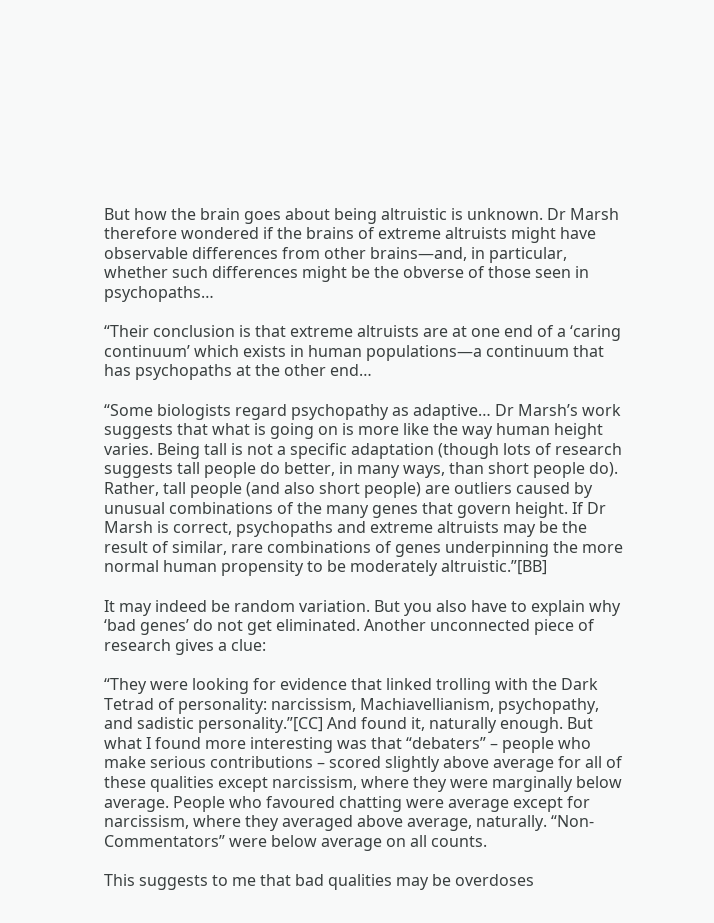But how the brain goes about being altruistic is unknown. Dr Marsh therefore wondered if the brains of extreme altruists might have observable differences from other brains—and, in particular, whether such differences might be the obverse of those seen in psychopaths…

“Their conclusion is that extreme altruists are at one end of a ‘caring continuum’ which exists in human populations—a continuum that has psychopaths at the other end…

“Some biologists regard psychopathy as adaptive… Dr Marsh’s work suggests that what is going on is more like the way human height varies. Being tall is not a specific adaptation (though lots of research suggests tall people do better, in many ways, than short people do). Rather, tall people (and also short people) are outliers caused by unusual combinations of the many genes that govern height. If Dr Marsh is correct, psychopaths and extreme altruists may be the result of similar, rare combinations of genes underpinning the more normal human propensity to be moderately altruistic.”[BB]

It may indeed be random variation. But you also have to explain why ‘bad genes’ do not get eliminated. Another unconnected piece of research gives a clue:

“They were looking for evidence that linked trolling with the Dark Tetrad of personality: narcissism, Machiavellianism, psychopathy, and sadistic personality.”[CC] And found it, naturally enough. But what I found more interesting was that “debaters” – people who make serious contributions – scored slightly above average for all of these qualities except narcissism, where they were marginally below average. People who favoured chatting were average except for narcissism, where they averaged above average, naturally. “Non-Commentators” were below average on all counts.

This suggests to me that bad qualities may be overdoses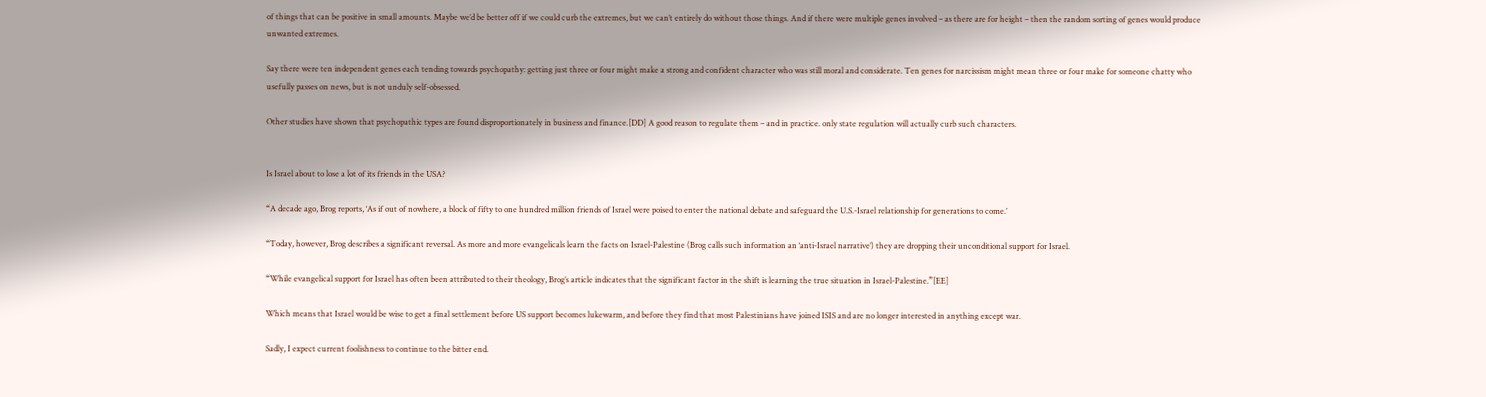of things that can be positive in small amounts. Maybe we’d be better off if we could curb the extremes, but we can’t entirely do without those things. And if there were multiple genes involved – as there are for height – then the random sorting of genes would produce unwanted extremes.

Say there were ten independent genes each tending towards psychopathy: getting just three or four might make a strong and confident character who was still moral and considerate. Ten genes for narcissism might mean three or four make for someone chatty who usefully passes on news, but is not unduly self-obsessed.

Other studies have shown that psychopathic types are found disproportionately in business and finance.[DD] A good reason to regulate them – and in practice. only state regulation will actually curb such characters.


Is Israel about to lose a lot of its friends in the USA?

“A decade ago, Brog reports, ‘As if out of nowhere, a block of fifty to one hundred million friends of Israel were poised to enter the national debate and safeguard the U.S.-Israel relationship for generations to come.’

“Today, however, Brog describes a significant reversal. As more and more evangelicals learn the facts on Israel-Palestine (Brog calls such information an ‘anti-Israel narrative’) they are dropping their unconditional support for Israel.

“While evangelical support for Israel has often been attributed to their theology, Brog’s article indicates that the significant factor in the shift is learning the true situation in Israel-Palestine.”[EE]

Which means that Israel would be wise to get a final settlement before US support becomes lukewarm, and before they find that most Palestinians have joined ISIS and are no longer interested in anything except war.

Sadly, I expect current foolishness to continue to the bitter end.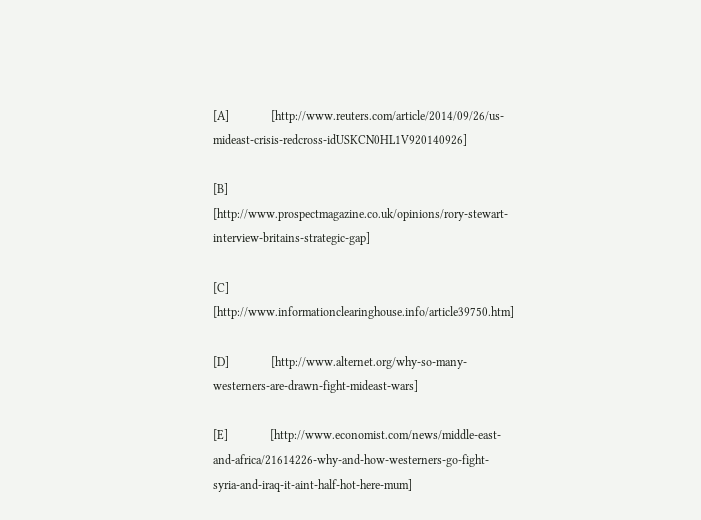[A]              [http://www.reuters.com/article/2014/09/26/us-mideast-crisis-redcross-idUSKCN0HL1V920140926]

[B]              [http://www.prospectmagazine.co.uk/opinions/rory-stewart-interview-britains-strategic-gap]

[C]              [http://www.informationclearinghouse.info/article39750.htm]

[D]              [http://www.alternet.org/why-so-many-westerners-are-drawn-fight-mideast-wars]

[E]              [http://www.economist.com/news/middle-east-and-africa/21614226-why-and-how-westerners-go-fight-syria-and-iraq-it-aint-half-hot-here-mum]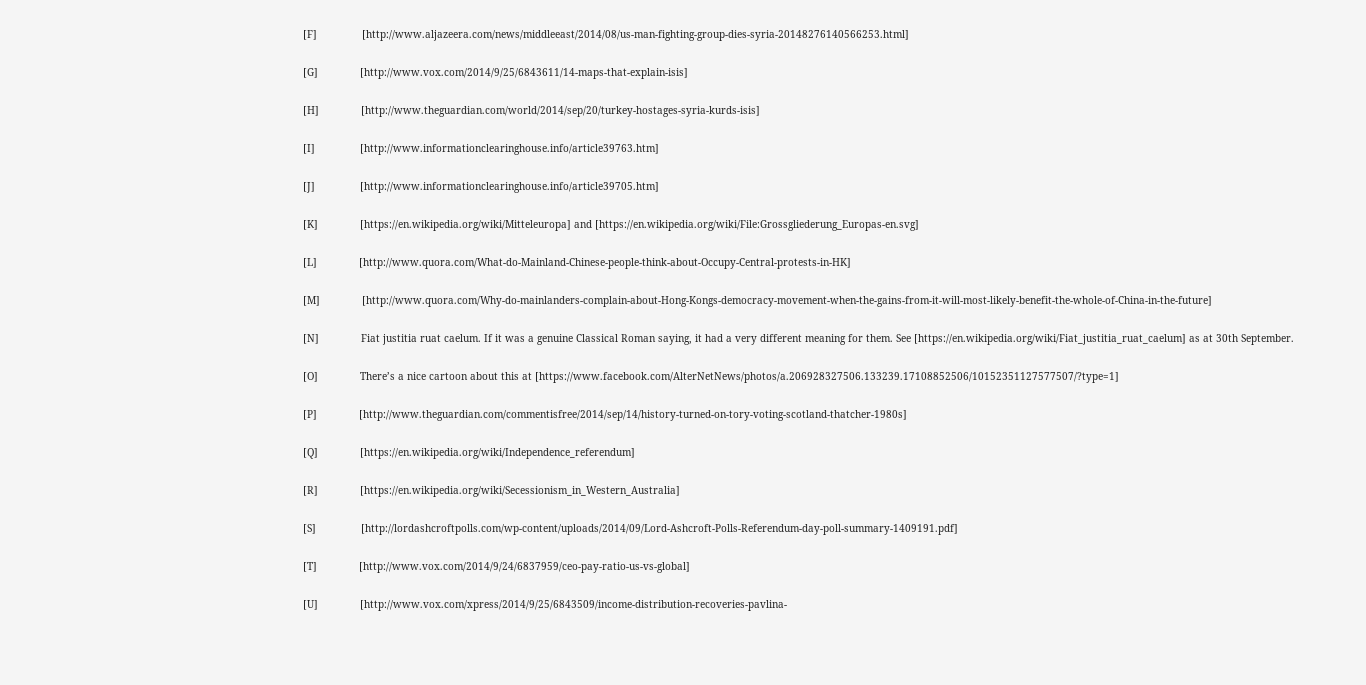[F]               [http://www.aljazeera.com/news/middleeast/2014/08/us-man-fighting-group-dies-syria-20148276140566253.html]

[G]              [http://www.vox.com/2014/9/25/6843611/14-maps-that-explain-isis]

[H]              [http://www.theguardian.com/world/2014/sep/20/turkey-hostages-syria-kurds-isis]

[I]               [http://www.informationclearinghouse.info/article39763.htm]

[J]               [http://www.informationclearinghouse.info/article39705.htm]

[K]              [https://en.wikipedia.org/wiki/Mitteleuropa] and [https://en.wikipedia.org/wiki/File:Grossgliederung_Europas-en.svg]

[L]              [http://www.quora.com/What-do-Mainland-Chinese-people-think-about-Occupy-Central-protests-in-HK]

[M]              [http://www.quora.com/Why-do-mainlanders-complain-about-Hong-Kongs-democracy-movement-when-the-gains-from-it-will-most-likely-benefit-the-whole-of-China-in-the-future]

[N]              Fiat justitia ruat caelum. If it was a genuine Classical Roman saying, it had a very different meaning for them. See [https://en.wikipedia.org/wiki/Fiat_justitia_ruat_caelum] as at 30th September.

[O]              There’s a nice cartoon about this at [https://www.facebook.com/AlterNetNews/photos/a.206928327506.133239.17108852506/10152351127577507/?type=1]

[P]              [http://www.theguardian.com/commentisfree/2014/sep/14/history-turned-on-tory-voting-scotland-thatcher-1980s]

[Q]              [https://en.wikipedia.org/wiki/Independence_referendum]

[R]              [https://en.wikipedia.org/wiki/Secessionism_in_Western_Australia]

[S]               [http://lordashcroftpolls.com/wp-content/uploads/2014/09/Lord-Ashcroft-Polls-Referendum-day-poll-summary-1409191.pdf]

[T]              [http://www.vox.com/2014/9/24/6837959/ceo-pay-ratio-us-vs-global]

[U]              [http://www.vox.com/xpress/2014/9/25/6843509/income-distribution-recoveries-pavlina-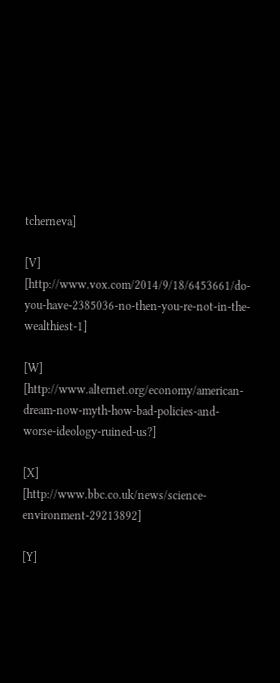tcherneva]

[V]              [http://www.vox.com/2014/9/18/6453661/do-you-have-2385036-no-then-you-re-not-in-the-wealthiest-1]

[W]             [http://www.alternet.org/economy/american-dream-now-myth-how-bad-policies-and-worse-ideology-ruined-us?]

[X]              [http://www.bbc.co.uk/news/science-environment-29213892]

[Y]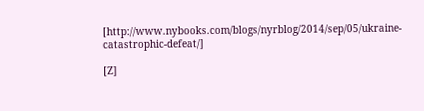[http://www.nybooks.com/blogs/nyrblog/2014/sep/05/ukraine-catastrophic-defeat/]

[Z]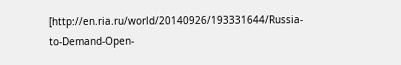[http://en.ria.ru/world/20140926/193331644/Russia-to-Demand-Open-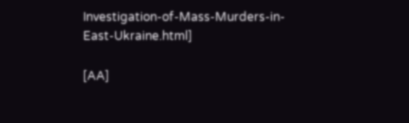Investigation-of-Mass-Murders-in-East-Ukraine.html]

[AA]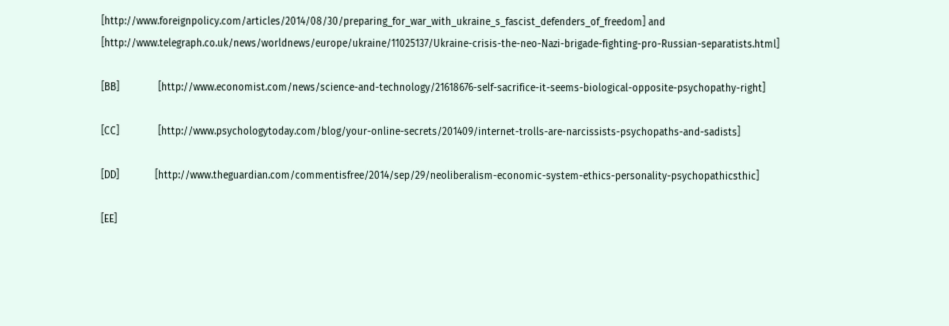[http://www.foreignpolicy.com/articles/2014/08/30/preparing_for_war_with_ukraine_s_fascist_defenders_of_freedom] and [http://www.telegraph.co.uk/news/worldnews/europe/ukraine/11025137/Ukraine-crisis-the-neo-Nazi-brigade-fighting-pro-Russian-separatists.html]

[BB]             [http://www.economist.com/news/science-and-technology/21618676-self-sacrifice-it-seems-biological-opposite-psychopathy-right]

[CC]             [http://www.psychologytoday.com/blog/your-online-secrets/201409/internet-trolls-are-narcissists-psychopaths-and-sadists]

[DD]            [http://www.theguardian.com/commentisfree/2014/sep/29/neoliberalism-economic-system-ethics-personality-psychopathicsthic]

[EE]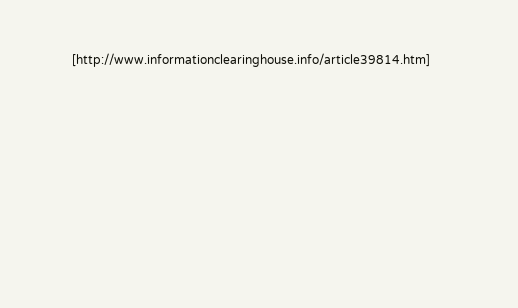[http://www.informationclearinghouse.info/article39814.htm]